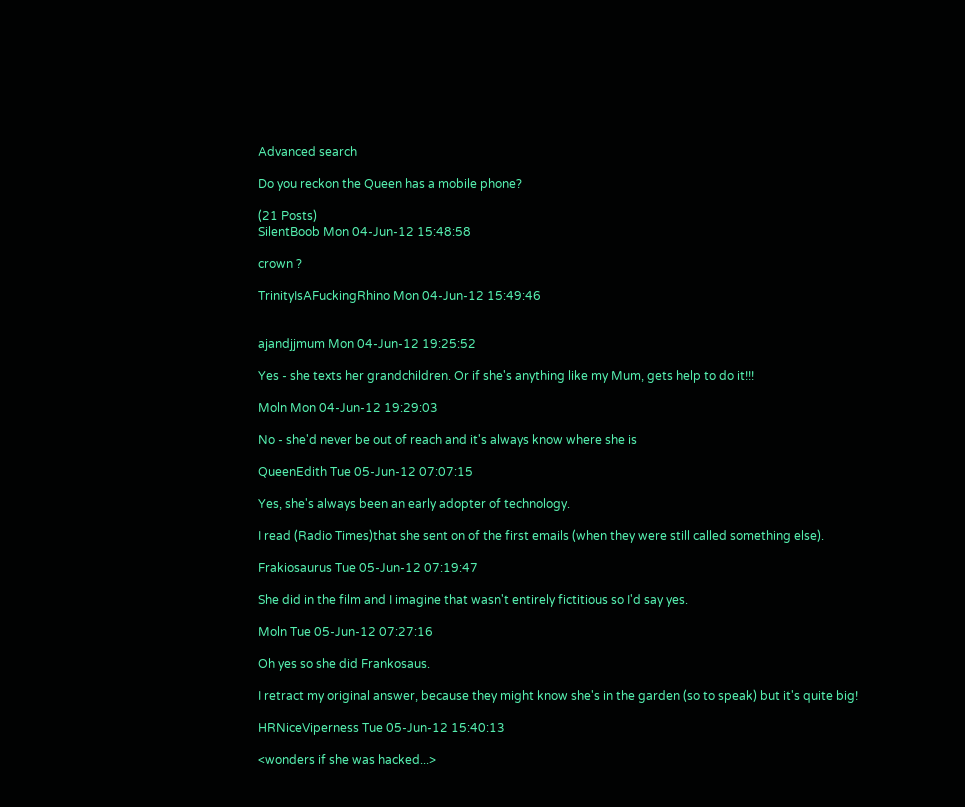Advanced search

Do you reckon the Queen has a mobile phone?

(21 Posts)
SilentBoob Mon 04-Jun-12 15:48:58

crown ?

TrinityIsAFuckingRhino Mon 04-Jun-12 15:49:46


ajandjjmum Mon 04-Jun-12 19:25:52

Yes - she texts her grandchildren. Or if she's anything like my Mum, gets help to do it!!!

Moln Mon 04-Jun-12 19:29:03

No - she'd never be out of reach and it's always know where she is

QueenEdith Tue 05-Jun-12 07:07:15

Yes, she's always been an early adopter of technology.

I read (Radio Times)that she sent on of the first emails (when they were still called something else).

Frakiosaurus Tue 05-Jun-12 07:19:47

She did in the film and I imagine that wasn't entirely fictitious so I'd say yes.

Moln Tue 05-Jun-12 07:27:16

Oh yes so she did Frankosaus.

I retract my original answer, because they might know she's in the garden (so to speak) but it's quite big!

HRNiceViperness Tue 05-Jun-12 15:40:13

<wonders if she was hacked...>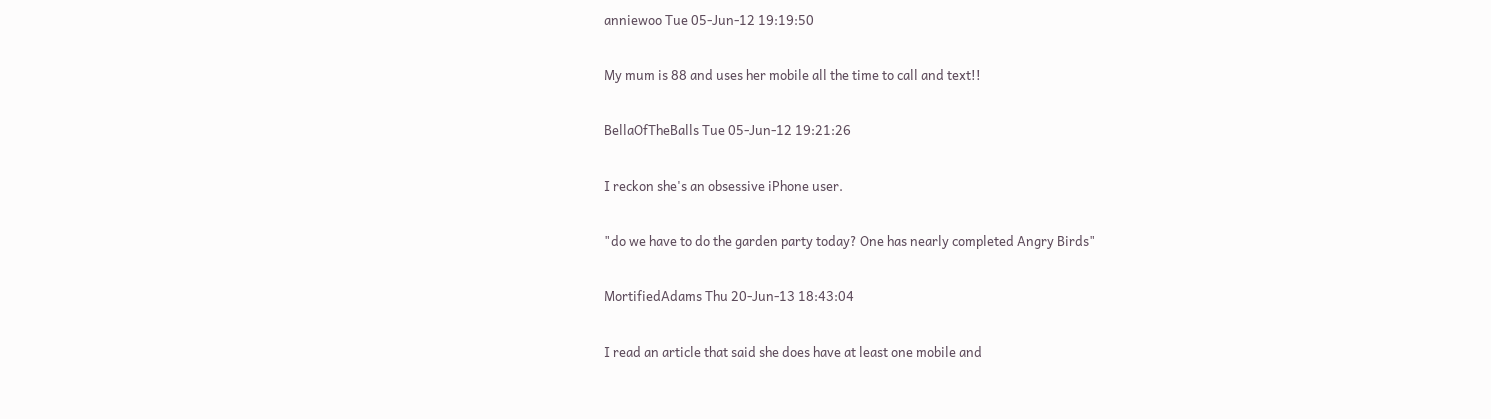anniewoo Tue 05-Jun-12 19:19:50

My mum is 88 and uses her mobile all the time to call and text!!

BellaOfTheBalls Tue 05-Jun-12 19:21:26

I reckon she's an obsessive iPhone user.

"do we have to do the garden party today? One has nearly completed Angry Birds"

MortifiedAdams Thu 20-Jun-13 18:43:04

I read an article that said she does have at least one mobile and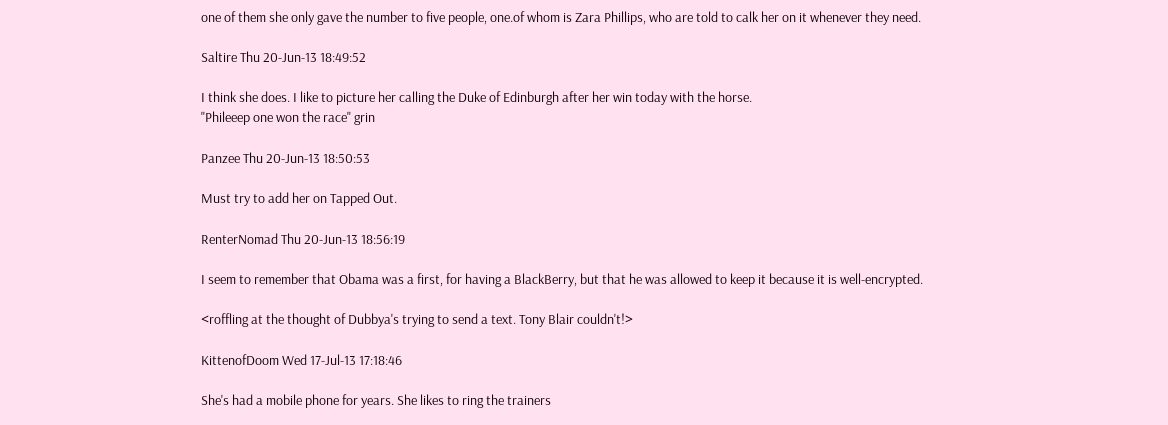one of them she only gave the number to five people, one.of whom is Zara Phillips, who are told to calk her on it whenever they need.

Saltire Thu 20-Jun-13 18:49:52

I think she does. I like to picture her calling the Duke of Edinburgh after her win today with the horse.
"Phileeep one won the race" grin

Panzee Thu 20-Jun-13 18:50:53

Must try to add her on Tapped Out.

RenterNomad Thu 20-Jun-13 18:56:19

I seem to remember that Obama was a first, for having a BlackBerry, but that he was allowed to keep it because it is well-encrypted.

<roffling at the thought of Dubbya's trying to send a text. Tony Blair couldn't!>

KittenofDoom Wed 17-Jul-13 17:18:46

She's had a mobile phone for years. She likes to ring the trainers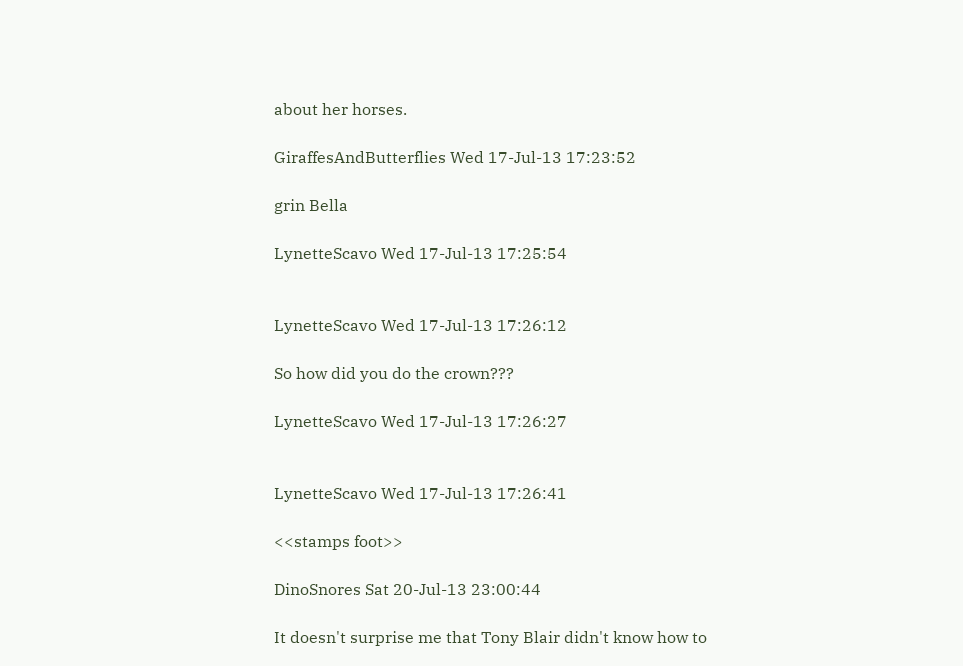about her horses.

GiraffesAndButterflies Wed 17-Jul-13 17:23:52

grin Bella

LynetteScavo Wed 17-Jul-13 17:25:54


LynetteScavo Wed 17-Jul-13 17:26:12

So how did you do the crown???

LynetteScavo Wed 17-Jul-13 17:26:27


LynetteScavo Wed 17-Jul-13 17:26:41

<<stamps foot>>

DinoSnores Sat 20-Jul-13 23:00:44

It doesn't surprise me that Tony Blair didn't know how to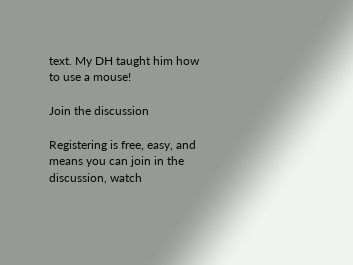text. My DH taught him how to use a mouse!

Join the discussion

Registering is free, easy, and means you can join in the discussion, watch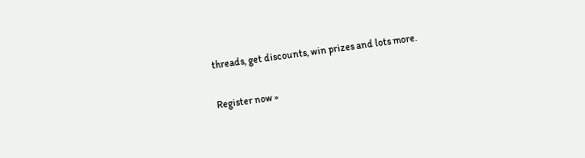threads, get discounts, win prizes and lots more.

Register now »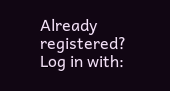Already registered? Log in with: